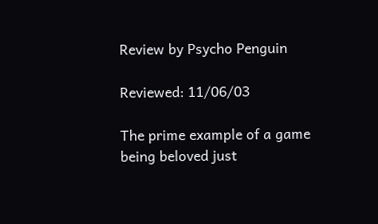Review by Psycho Penguin

Reviewed: 11/06/03

The prime example of a game being beloved just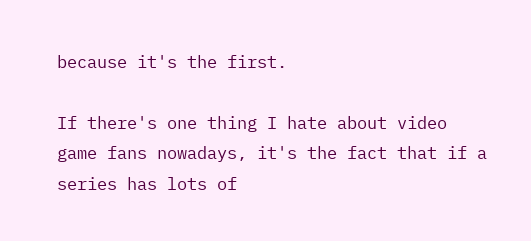because it's the first.

If there's one thing I hate about video game fans nowadays, it's the fact that if a series has lots of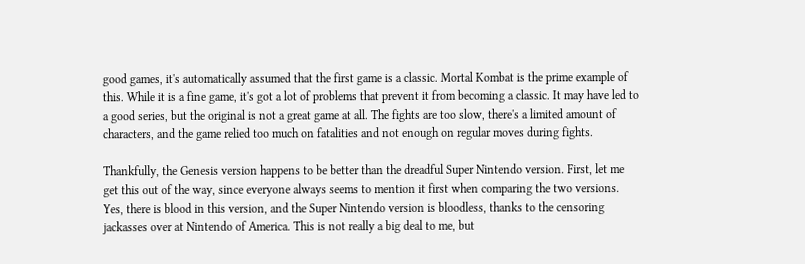good games, it's automatically assumed that the first game is a classic. Mortal Kombat is the prime example of this. While it is a fine game, it's got a lot of problems that prevent it from becoming a classic. It may have led to a good series, but the original is not a great game at all. The fights are too slow, there's a limited amount of characters, and the game relied too much on fatalities and not enough on regular moves during fights.

Thankfully, the Genesis version happens to be better than the dreadful Super Nintendo version. First, let me get this out of the way, since everyone always seems to mention it first when comparing the two versions. Yes, there is blood in this version, and the Super Nintendo version is bloodless, thanks to the censoring jackasses over at Nintendo of America. This is not really a big deal to me, but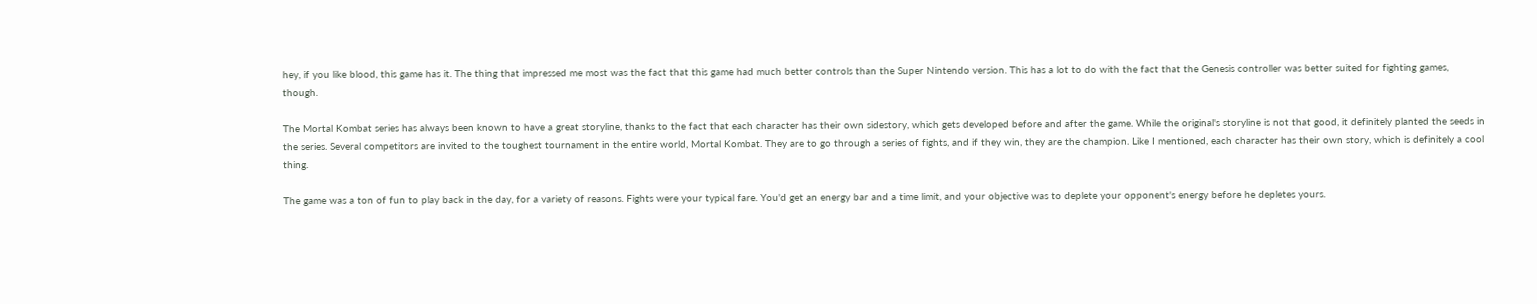hey, if you like blood, this game has it. The thing that impressed me most was the fact that this game had much better controls than the Super Nintendo version. This has a lot to do with the fact that the Genesis controller was better suited for fighting games, though.

The Mortal Kombat series has always been known to have a great storyline, thanks to the fact that each character has their own sidestory, which gets developed before and after the game. While the original's storyline is not that good, it definitely planted the seeds in the series. Several competitors are invited to the toughest tournament in the entire world, Mortal Kombat. They are to go through a series of fights, and if they win, they are the champion. Like I mentioned, each character has their own story, which is definitely a cool thing.

The game was a ton of fun to play back in the day, for a variety of reasons. Fights were your typical fare. You'd get an energy bar and a time limit, and your objective was to deplete your opponent's energy before he depletes yours.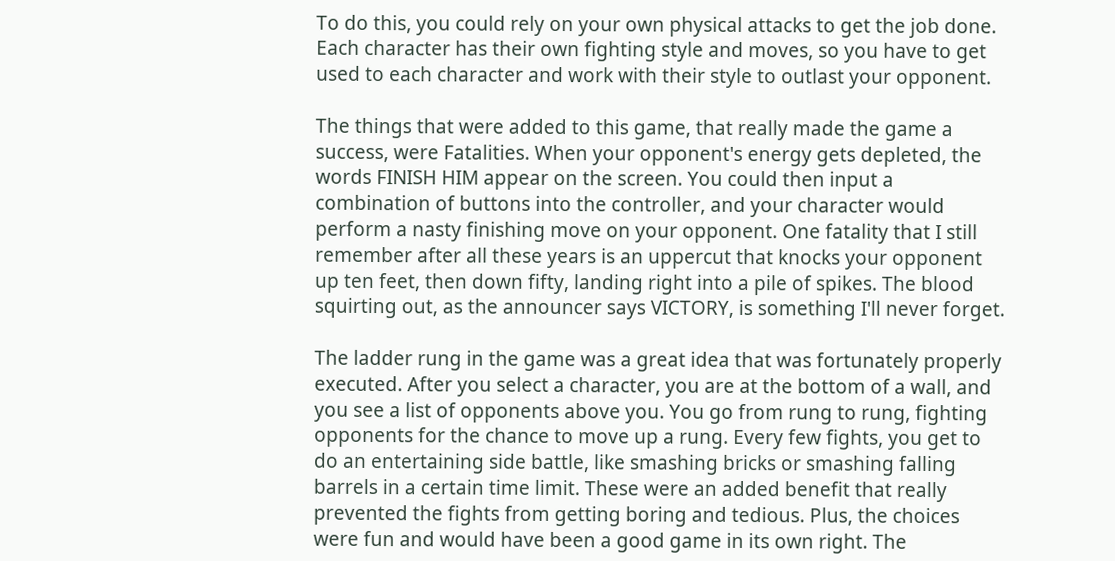To do this, you could rely on your own physical attacks to get the job done. Each character has their own fighting style and moves, so you have to get used to each character and work with their style to outlast your opponent.

The things that were added to this game, that really made the game a success, were Fatalities. When your opponent's energy gets depleted, the words FINISH HIM appear on the screen. You could then input a combination of buttons into the controller, and your character would perform a nasty finishing move on your opponent. One fatality that I still remember after all these years is an uppercut that knocks your opponent up ten feet, then down fifty, landing right into a pile of spikes. The blood squirting out, as the announcer says VICTORY, is something I'll never forget.

The ladder rung in the game was a great idea that was fortunately properly executed. After you select a character, you are at the bottom of a wall, and you see a list of opponents above you. You go from rung to rung, fighting opponents for the chance to move up a rung. Every few fights, you get to do an entertaining side battle, like smashing bricks or smashing falling barrels in a certain time limit. These were an added benefit that really prevented the fights from getting boring and tedious. Plus, the choices were fun and would have been a good game in its own right. The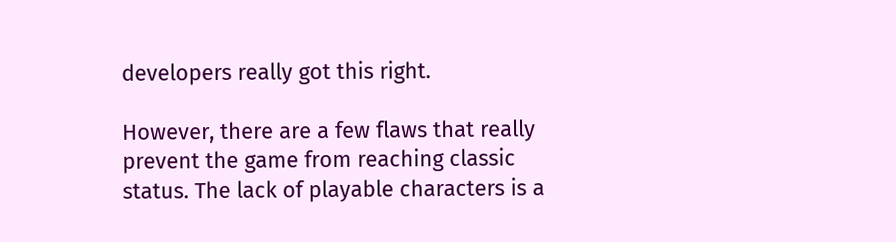developers really got this right.

However, there are a few flaws that really prevent the game from reaching classic status. The lack of playable characters is a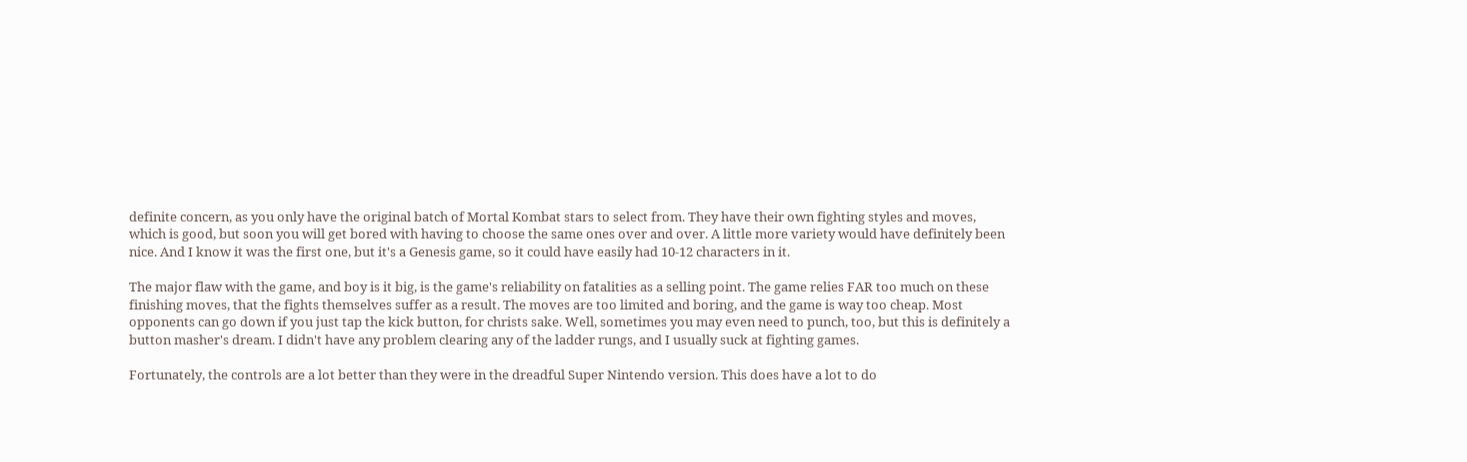definite concern, as you only have the original batch of Mortal Kombat stars to select from. They have their own fighting styles and moves, which is good, but soon you will get bored with having to choose the same ones over and over. A little more variety would have definitely been nice. And I know it was the first one, but it's a Genesis game, so it could have easily had 10-12 characters in it.

The major flaw with the game, and boy is it big, is the game's reliability on fatalities as a selling point. The game relies FAR too much on these finishing moves, that the fights themselves suffer as a result. The moves are too limited and boring, and the game is way too cheap. Most opponents can go down if you just tap the kick button, for christs sake. Well, sometimes you may even need to punch, too, but this is definitely a button masher's dream. I didn't have any problem clearing any of the ladder rungs, and I usually suck at fighting games.

Fortunately, the controls are a lot better than they were in the dreadful Super Nintendo version. This does have a lot to do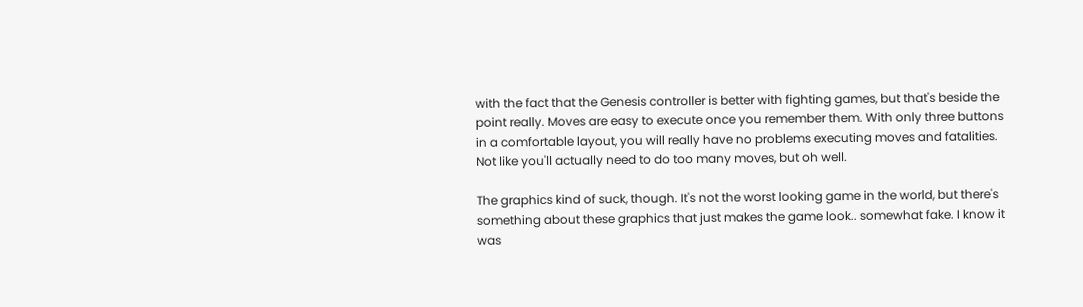with the fact that the Genesis controller is better with fighting games, but that's beside the point really. Moves are easy to execute once you remember them. With only three buttons in a comfortable layout, you will really have no problems executing moves and fatalities. Not like you'll actually need to do too many moves, but oh well.

The graphics kind of suck, though. It's not the worst looking game in the world, but there's something about these graphics that just makes the game look.. somewhat fake. I know it was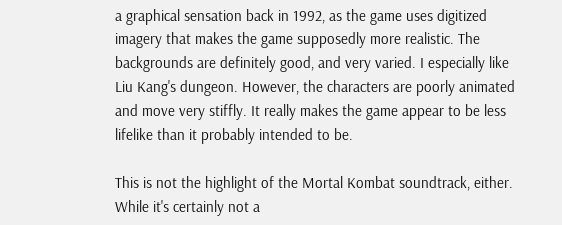a graphical sensation back in 1992, as the game uses digitized imagery that makes the game supposedly more realistic. The backgrounds are definitely good, and very varied. I especially like Liu Kang's dungeon. However, the characters are poorly animated and move very stiffly. It really makes the game appear to be less lifelike than it probably intended to be.

This is not the highlight of the Mortal Kombat soundtrack, either. While it's certainly not a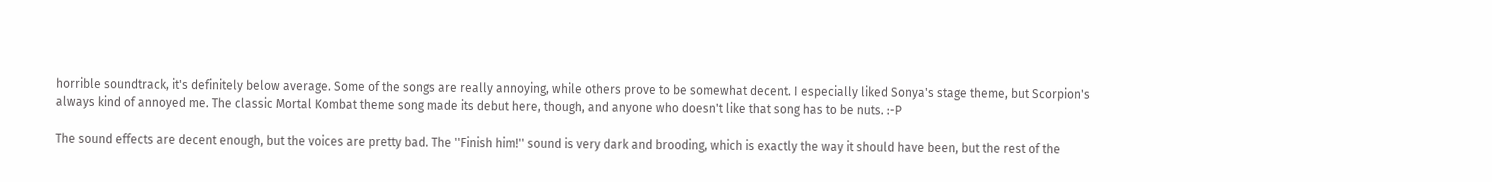horrible soundtrack, it's definitely below average. Some of the songs are really annoying, while others prove to be somewhat decent. I especially liked Sonya's stage theme, but Scorpion's always kind of annoyed me. The classic Mortal Kombat theme song made its debut here, though, and anyone who doesn't like that song has to be nuts. :-P

The sound effects are decent enough, but the voices are pretty bad. The ''Finish him!'' sound is very dark and brooding, which is exactly the way it should have been, but the rest of the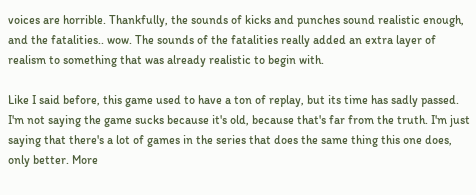voices are horrible. Thankfully, the sounds of kicks and punches sound realistic enough, and the fatalities.. wow. The sounds of the fatalities really added an extra layer of realism to something that was already realistic to begin with.

Like I said before, this game used to have a ton of replay, but its time has sadly passed. I'm not saying the game sucks because it's old, because that's far from the truth. I'm just saying that there's a lot of games in the series that does the same thing this one does, only better. More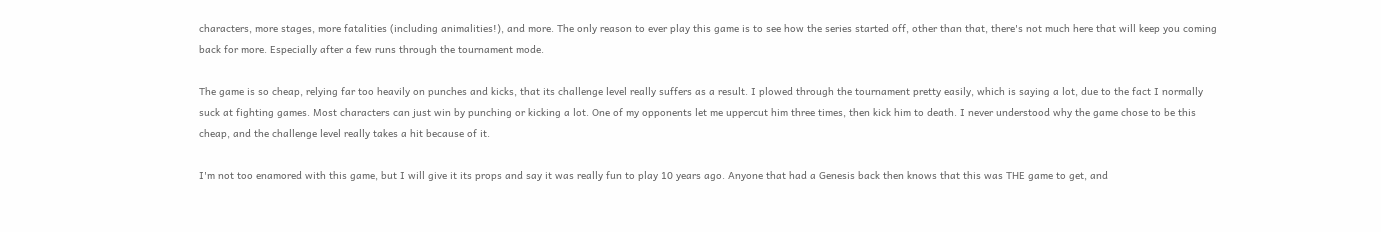characters, more stages, more fatalities (including animalities!), and more. The only reason to ever play this game is to see how the series started off, other than that, there's not much here that will keep you coming back for more. Especially after a few runs through the tournament mode.

The game is so cheap, relying far too heavily on punches and kicks, that its challenge level really suffers as a result. I plowed through the tournament pretty easily, which is saying a lot, due to the fact I normally suck at fighting games. Most characters can just win by punching or kicking a lot. One of my opponents let me uppercut him three times, then kick him to death. I never understood why the game chose to be this cheap, and the challenge level really takes a hit because of it.

I'm not too enamored with this game, but I will give it its props and say it was really fun to play 10 years ago. Anyone that had a Genesis back then knows that this was THE game to get, and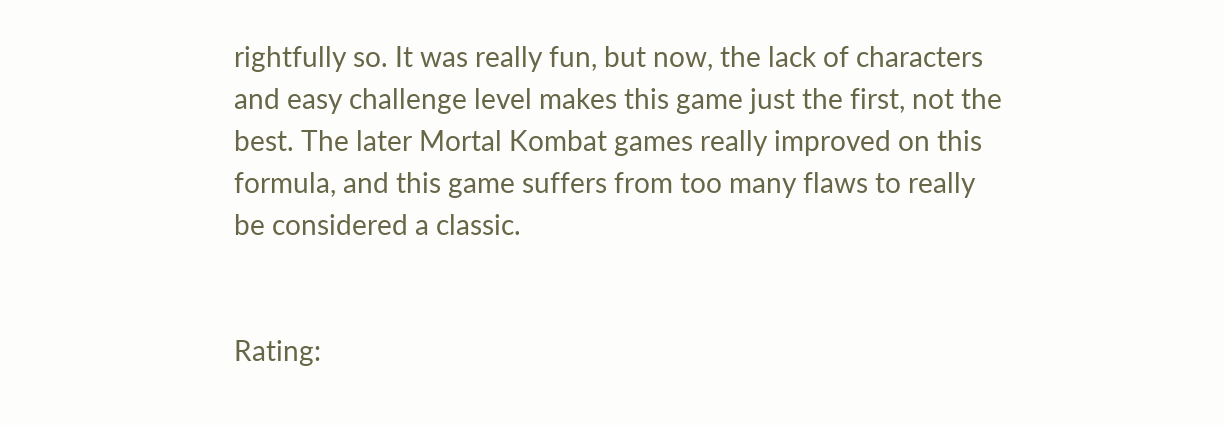rightfully so. It was really fun, but now, the lack of characters and easy challenge level makes this game just the first, not the best. The later Mortal Kombat games really improved on this formula, and this game suffers from too many flaws to really be considered a classic.


Rating: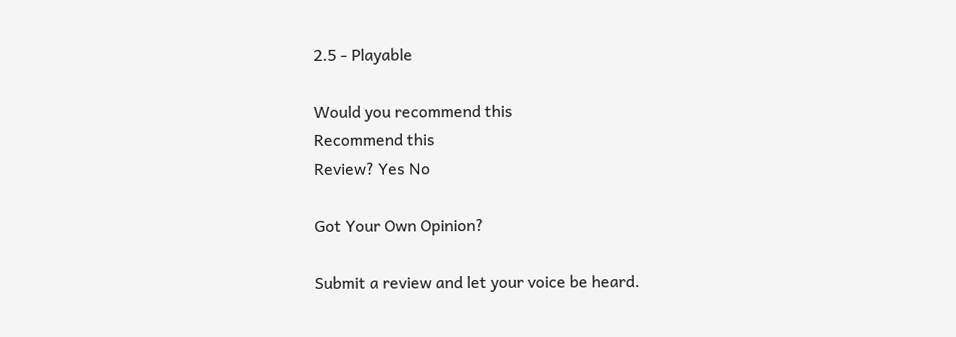2.5 - Playable

Would you recommend this
Recommend this
Review? Yes No

Got Your Own Opinion?

Submit a review and let your voice be heard.